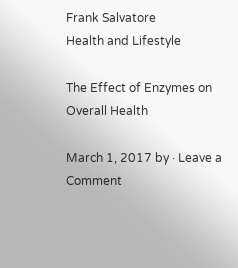Frank Salvatore
Health and Lifestyle

The Effect of Enzymes on Overall Health

March 1, 2017 by · Leave a Comment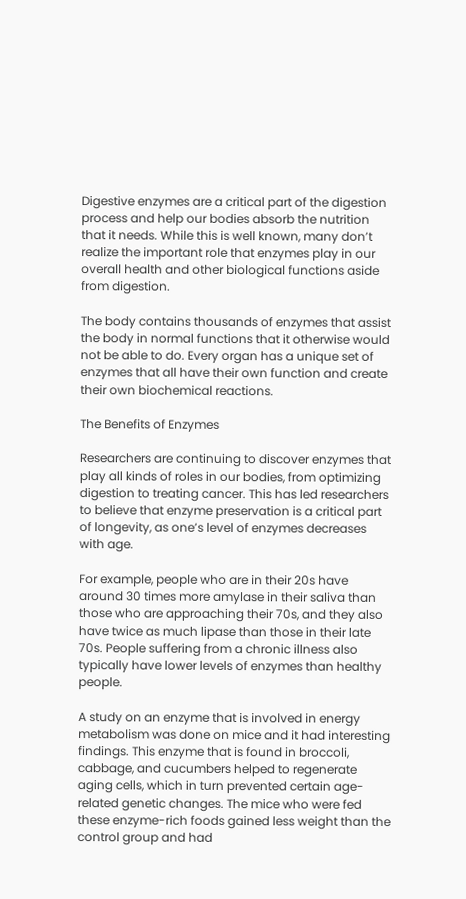Digestive enzymes are a critical part of the digestion process and help our bodies absorb the nutrition that it needs. While this is well known, many don’t realize the important role that enzymes play in our overall health and other biological functions aside from digestion.

The body contains thousands of enzymes that assist the body in normal functions that it otherwise would not be able to do. Every organ has a unique set of enzymes that all have their own function and create their own biochemical reactions.

The Benefits of Enzymes

Researchers are continuing to discover enzymes that play all kinds of roles in our bodies, from optimizing digestion to treating cancer. This has led researchers to believe that enzyme preservation is a critical part of longevity, as one’s level of enzymes decreases with age.

For example, people who are in their 20s have around 30 times more amylase in their saliva than those who are approaching their 70s, and they also have twice as much lipase than those in their late 70s. People suffering from a chronic illness also typically have lower levels of enzymes than healthy people.

A study on an enzyme that is involved in energy metabolism was done on mice and it had interesting findings. This enzyme that is found in broccoli, cabbage, and cucumbers helped to regenerate aging cells, which in turn prevented certain age-related genetic changes. The mice who were fed these enzyme-rich foods gained less weight than the control group and had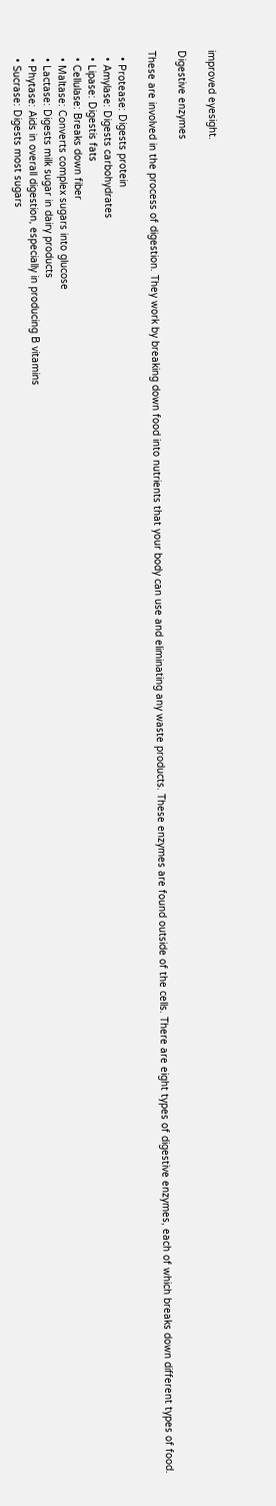improved eyesight.

Digestive enzymes

These are involved in the process of digestion. They work by breaking down food into nutrients that your body can use and eliminating any waste products. These enzymes are found outside of the cells. There are eight types of digestive enzymes, each of which breaks down different types of food.

  • Protease: Digests protein
  • Amylase: Digests carbohydrates
  • Lipase: Digestis fats
  • Cellulase: Breaks down fiber
  • Maltase: Converts complex sugars into glucose
  • Lactase: Digests milk sugar in dairy products
  • Phytase: Aids in overall digestion, especially in producing B vitamins
  • Sucrase: Digests most sugars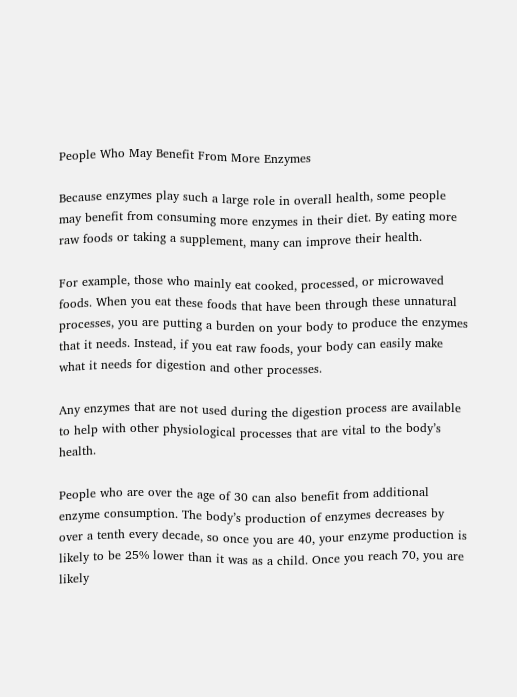People Who May Benefit From More Enzymes

Because enzymes play such a large role in overall health, some people may benefit from consuming more enzymes in their diet. By eating more raw foods or taking a supplement, many can improve their health.

For example, those who mainly eat cooked, processed, or microwaved foods. When you eat these foods that have been through these unnatural processes, you are putting a burden on your body to produce the enzymes that it needs. Instead, if you eat raw foods, your body can easily make what it needs for digestion and other processes.

Any enzymes that are not used during the digestion process are available to help with other physiological processes that are vital to the body’s health.

People who are over the age of 30 can also benefit from additional enzyme consumption. The body’s production of enzymes decreases by over a tenth every decade, so once you are 40, your enzyme production is likely to be 25% lower than it was as a child. Once you reach 70, you are likely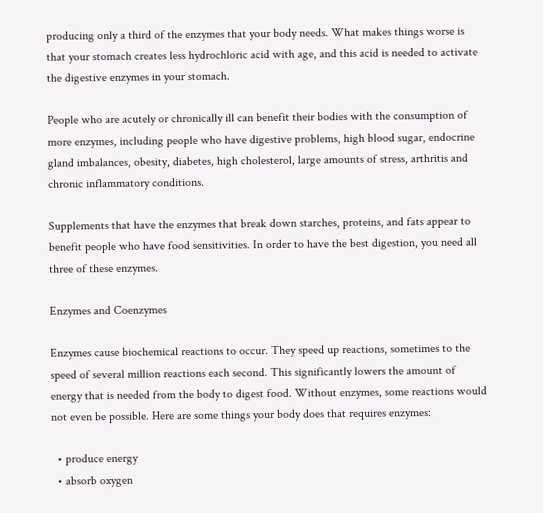producing only a third of the enzymes that your body needs. What makes things worse is that your stomach creates less hydrochloric acid with age, and this acid is needed to activate the digestive enzymes in your stomach.

People who are acutely or chronically ill can benefit their bodies with the consumption of more enzymes, including people who have digestive problems, high blood sugar, endocrine gland imbalances, obesity, diabetes, high cholesterol, large amounts of stress, arthritis and chronic inflammatory conditions.

Supplements that have the enzymes that break down starches, proteins, and fats appear to benefit people who have food sensitivities. In order to have the best digestion, you need all three of these enzymes.

Enzymes and Coenzymes

Enzymes cause biochemical reactions to occur. They speed up reactions, sometimes to the speed of several million reactions each second. This significantly lowers the amount of energy that is needed from the body to digest food. Without enzymes, some reactions would not even be possible. Here are some things your body does that requires enzymes:

  • produce energy
  • absorb oxygen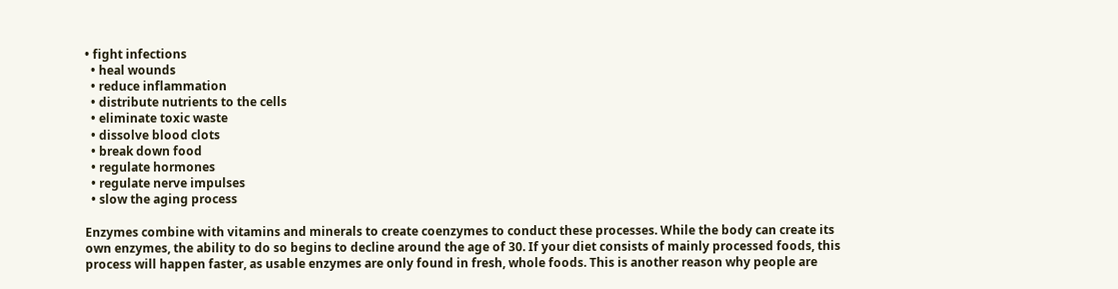• fight infections
  • heal wounds
  • reduce inflammation
  • distribute nutrients to the cells
  • eliminate toxic waste
  • dissolve blood clots
  • break down food
  • regulate hormones
  • regulate nerve impulses
  • slow the aging process

Enzymes combine with vitamins and minerals to create coenzymes to conduct these processes. While the body can create its own enzymes, the ability to do so begins to decline around the age of 30. If your diet consists of mainly processed foods, this process will happen faster, as usable enzymes are only found in fresh, whole foods. This is another reason why people are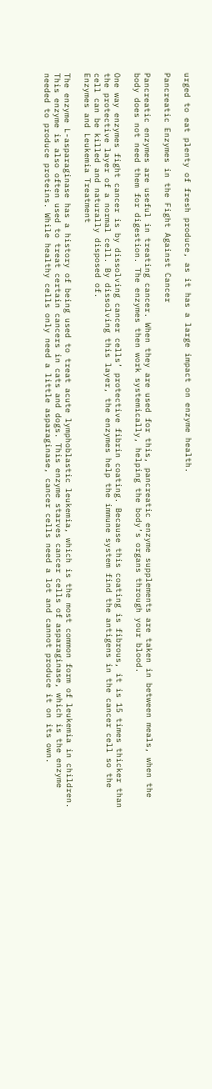urged to eat plenty of fresh produce, as it has a large impact on enzyme health.

Pancreatic Enzymes in the Fight Against Cancer

Pancreatic enzymes are useful in treating cancer. When they are used for this, pancreatic enzyme supplements are taken in between meals, when the body does not need them for digestion. The enzymes then work systemically, helping the body’s organs through your blood.

One way enzymes fight cancer is by dissolving cancer cells’ protective fibrin coating. Because this coating is fibrous, it is 15 times thicker than the protective layer of a normal cell. By dissolving this layer, the enzymes help the immune system find the antigens in the cancer cell so the cell can be killed and naturally disposed of.
Enzymes and Leukemia Treatment

The enzyme L-asparaginase has a history of being used to treat acute lymphoblastic leukemia, which is the most common form of leukemia in children. This enzyme is also often used to treat certain cancers in cats and dogs. This enzyme starves cancer cells of asparaginase, which is the enzyme needed to produce proteins. While healthy cells only need a little asparaginase, cancer cells need a lot and cannot produce it on its own.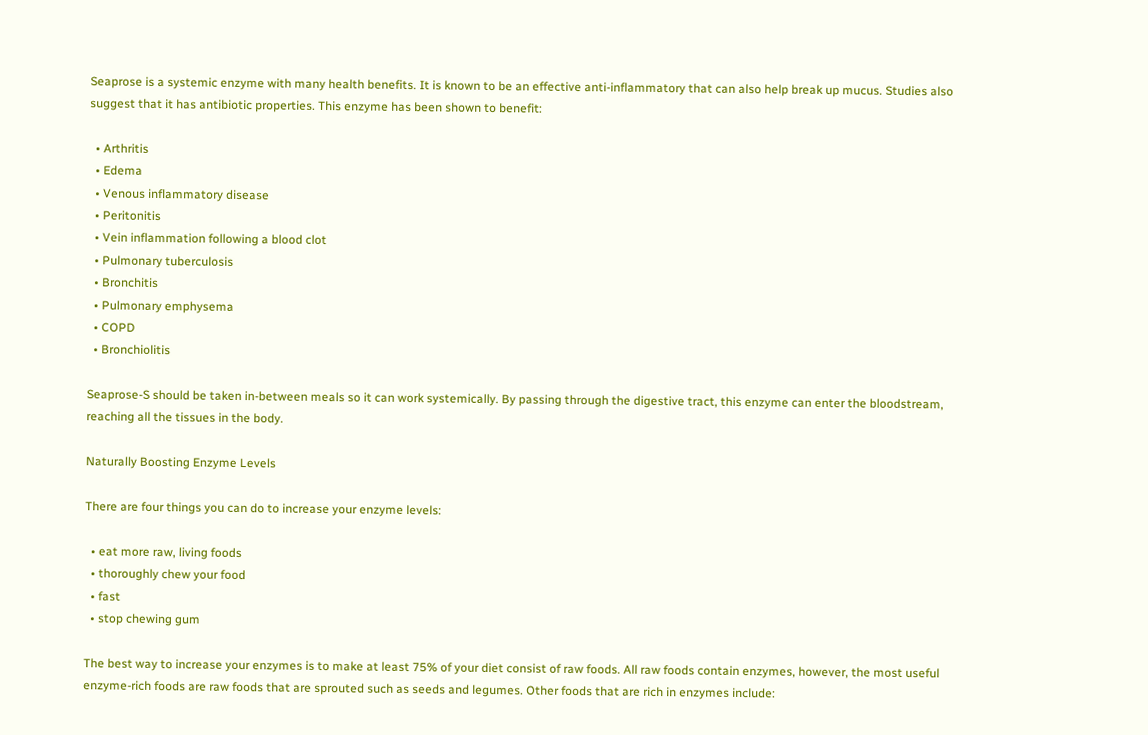Seaprose is a systemic enzyme with many health benefits. It is known to be an effective anti-inflammatory that can also help break up mucus. Studies also suggest that it has antibiotic properties. This enzyme has been shown to benefit:

  • Arthritis
  • Edema
  • Venous inflammatory disease
  • Peritonitis
  • Vein inflammation following a blood clot
  • Pulmonary tuberculosis
  • Bronchitis
  • Pulmonary emphysema
  • COPD
  • Bronchiolitis

Seaprose-S should be taken in-between meals so it can work systemically. By passing through the digestive tract, this enzyme can enter the bloodstream, reaching all the tissues in the body.

Naturally Boosting Enzyme Levels

There are four things you can do to increase your enzyme levels:

  • eat more raw, living foods
  • thoroughly chew your food
  • fast
  • stop chewing gum

The best way to increase your enzymes is to make at least 75% of your diet consist of raw foods. All raw foods contain enzymes, however, the most useful enzyme-rich foods are raw foods that are sprouted such as seeds and legumes. Other foods that are rich in enzymes include: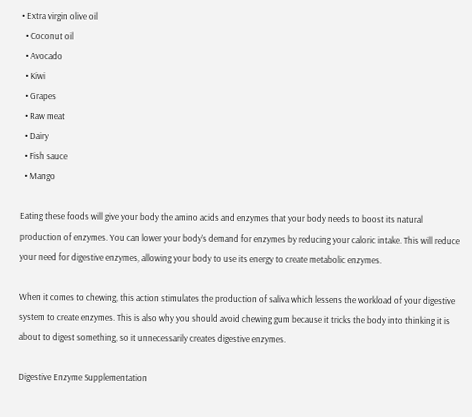• Extra virgin olive oil
  • Coconut oil
  • Avocado
  • Kiwi
  • Grapes
  • Raw meat
  • Dairy
  • Fish sauce
  • Mango

Eating these foods will give your body the amino acids and enzymes that your body needs to boost its natural production of enzymes. You can lower your body’s demand for enzymes by reducing your caloric intake. This will reduce your need for digestive enzymes, allowing your body to use its energy to create metabolic enzymes.

When it comes to chewing, this action stimulates the production of saliva which lessens the workload of your digestive system to create enzymes. This is also why you should avoid chewing gum because it tricks the body into thinking it is about to digest something, so it unnecessarily creates digestive enzymes.

Digestive Enzyme Supplementation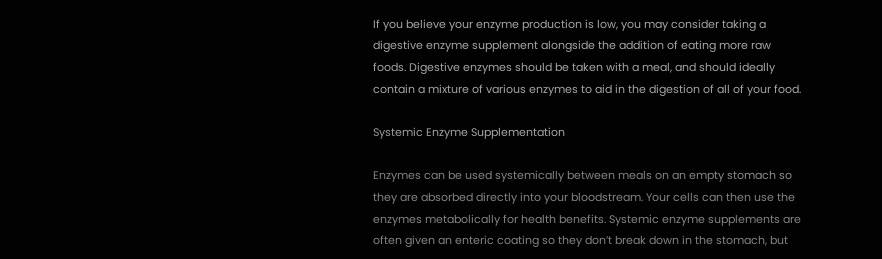If you believe your enzyme production is low, you may consider taking a digestive enzyme supplement alongside the addition of eating more raw foods. Digestive enzymes should be taken with a meal, and should ideally contain a mixture of various enzymes to aid in the digestion of all of your food.

Systemic Enzyme Supplementation

Enzymes can be used systemically between meals on an empty stomach so they are absorbed directly into your bloodstream. Your cells can then use the enzymes metabolically for health benefits. Systemic enzyme supplements are often given an enteric coating so they don’t break down in the stomach, but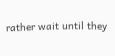rather wait until they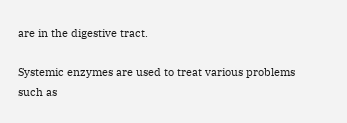are in the digestive tract.

Systemic enzymes are used to treat various problems such as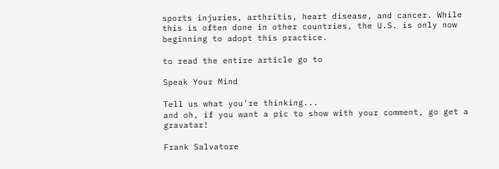sports injuries, arthritis, heart disease, and cancer. While this is often done in other countries, the U.S. is only now beginning to adopt this practice.

to read the entire article go to

Speak Your Mind

Tell us what you're thinking...
and oh, if you want a pic to show with your comment, go get a gravatar!

Frank Salvatore